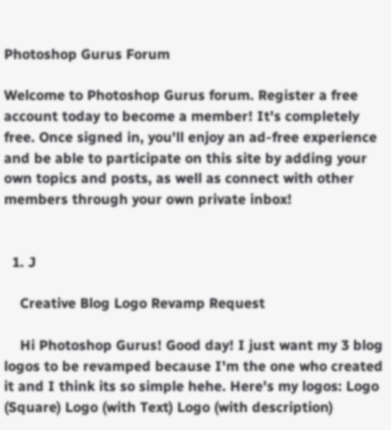Photoshop Gurus Forum

Welcome to Photoshop Gurus forum. Register a free account today to become a member! It's completely free. Once signed in, you'll enjoy an ad-free experience and be able to participate on this site by adding your own topics and posts, as well as connect with other members through your own private inbox!


  1. J

    Creative Blog Logo Revamp Request

    Hi Photoshop Gurus! Good day! I just want my 3 blog logos to be revamped because I'm the one who created it and I think its so simple hehe. Here's my logos: Logo (Square) Logo (with Text) Logo (with description)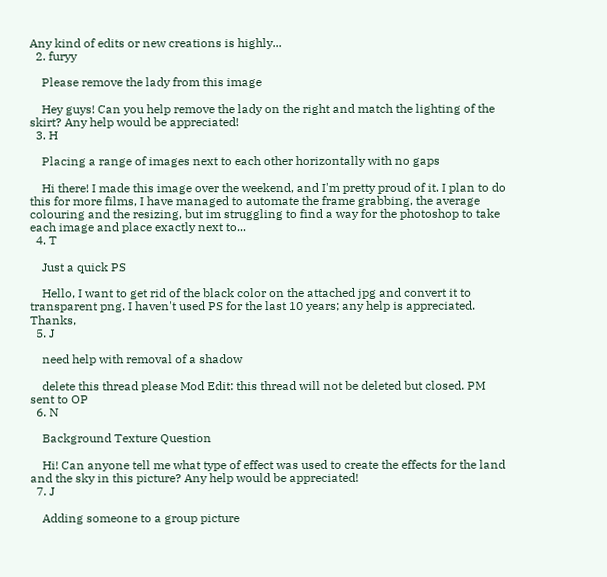Any kind of edits or new creations is highly...
  2. furyy

    Please remove the lady from this image

    Hey guys! Can you help remove the lady on the right and match the lighting of the skirt? Any help would be appreciated!
  3. H

    Placing a range of images next to each other horizontally with no gaps

    Hi there! I made this image over the weekend, and I'm pretty proud of it. I plan to do this for more films, I have managed to automate the frame grabbing, the average colouring and the resizing, but im struggling to find a way for the photoshop to take each image and place exactly next to...
  4. T

    Just a quick PS

    Hello, I want to get rid of the black color on the attached jpg and convert it to transparent png. I haven't used PS for the last 10 years; any help is appreciated. Thanks,
  5. J

    need help with removal of a shadow

    delete this thread please Mod Edit: this thread will not be deleted but closed. PM sent to OP
  6. N

    Background Texture Question

    Hi! Can anyone tell me what type of effect was used to create the effects for the land and the sky in this picture? Any help would be appreciated!
  7. J

    Adding someone to a group picture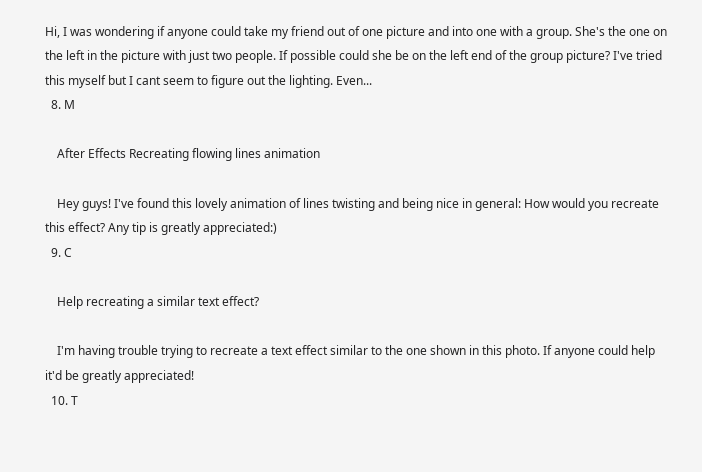Hi, I was wondering if anyone could take my friend out of one picture and into one with a group. She's the one on the left in the picture with just two people. If possible could she be on the left end of the group picture? I've tried this myself but I cant seem to figure out the lighting. Even...
  8. M

    After Effects Recreating flowing lines animation

    Hey guys! I've found this lovely animation of lines twisting and being nice in general: How would you recreate this effect? Any tip is greatly appreciated:)
  9. C

    Help recreating a similar text effect?

    I'm having trouble trying to recreate a text effect similar to the one shown in this photo. If anyone could help it'd be greatly appreciated!
  10. T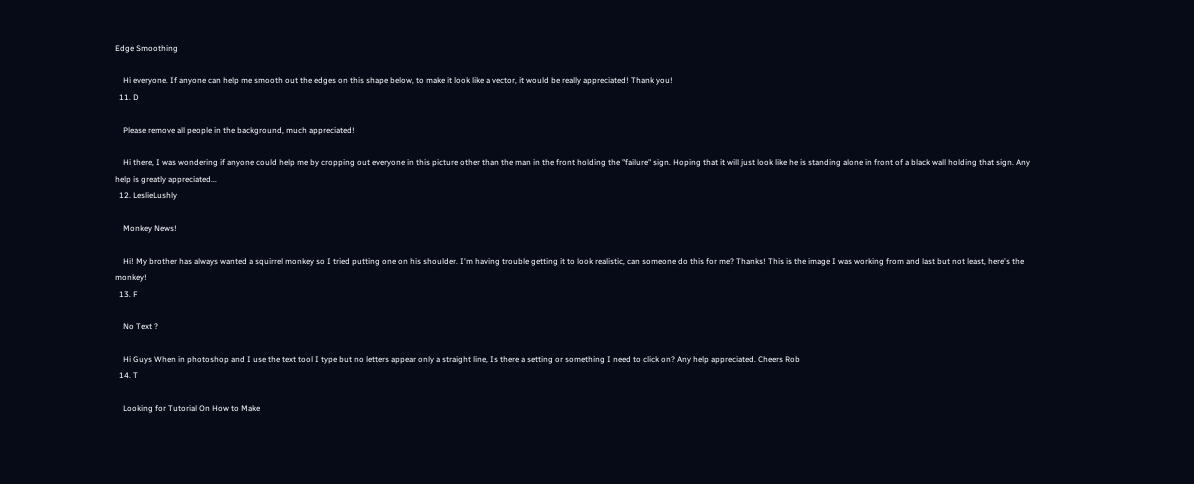Edge Smoothing

    Hi everyone. If anyone can help me smooth out the edges on this shape below, to make it look like a vector, it would be really appreciated! Thank you!
  11. D

    Please remove all people in the background, much appreciated!

    Hi there, I was wondering if anyone could help me by cropping out everyone in this picture other than the man in the front holding the "failure" sign. Hoping that it will just look like he is standing alone in front of a black wall holding that sign. Any help is greatly appreciated...
  12. LeslieLushly

    Monkey News!

    Hi! My brother has always wanted a squirrel monkey so I tried putting one on his shoulder. I'm having trouble getting it to look realistic, can someone do this for me? Thanks! This is the image I was working from and last but not least, here's the monkey!
  13. F

    No Text ?

    Hi Guys When in photoshop and I use the text tool I type but no letters appear only a straight line, Is there a setting or something I need to click on? Any help appreciated. Cheers Rob
  14. T

    Looking for Tutorial On How to Make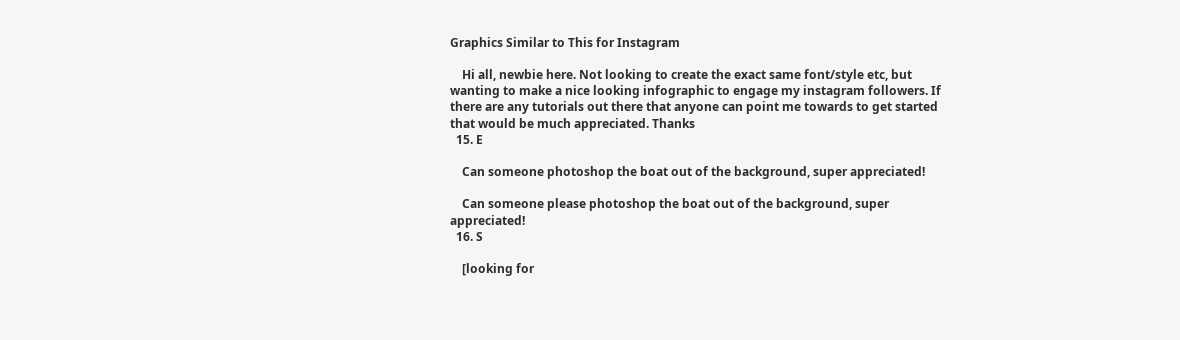Graphics Similar to This for Instagram

    Hi all, newbie here. Not looking to create the exact same font/style etc, but wanting to make a nice looking infographic to engage my instagram followers. If there are any tutorials out there that anyone can point me towards to get started that would be much appreciated. Thanks
  15. E

    Can someone photoshop the boat out of the background, super appreciated!

    Can someone please photoshop the boat out of the background, super appreciated!
  16. S

    [looking for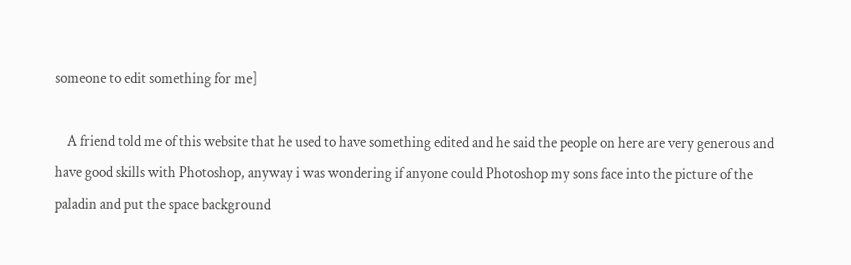someone to edit something for me]

    A friend told me of this website that he used to have something edited and he said the people on here are very generous and have good skills with Photoshop, anyway i was wondering if anyone could Photoshop my sons face into the picture of the paladin and put the space background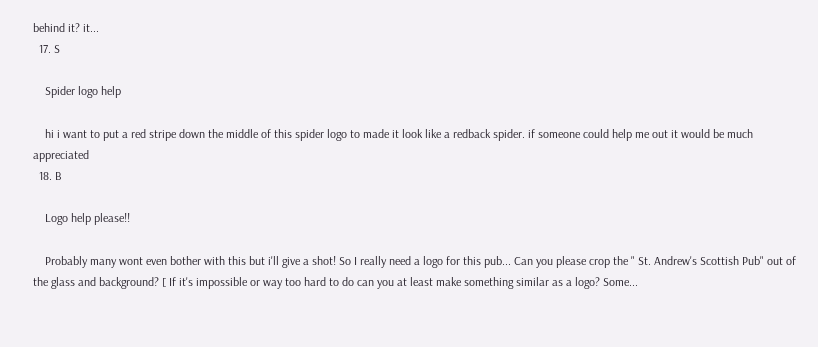behind it? it...
  17. S

    Spider logo help

    hi i want to put a red stripe down the middle of this spider logo to made it look like a redback spider. if someone could help me out it would be much appreciated
  18. B

    Logo help please!!

    Probably many wont even bother with this but i'll give a shot! So I really need a logo for this pub... Can you please crop the " St. Andrew's Scottish Pub" out of the glass and background? [ If it's impossible or way too hard to do can you at least make something similar as a logo? Some...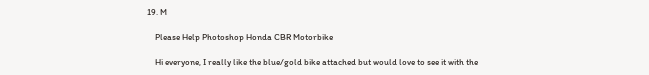19. M

    Please Help Photoshop Honda CBR Motorbike

    Hi everyone, I really like the blue/gold bike attached but would love to see it with the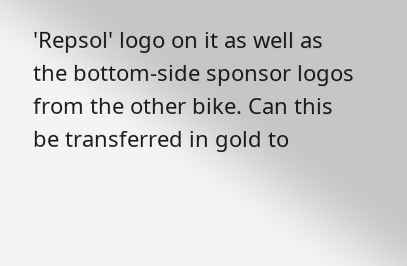'Repsol' logo on it as well as the bottom-side sponsor logos from the other bike. Can this be transferred in gold to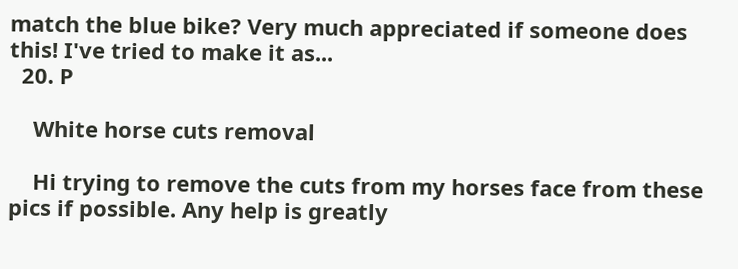match the blue bike? Very much appreciated if someone does this! I've tried to make it as...
  20. P

    White horse cuts removal

    Hi trying to remove the cuts from my horses face from these pics if possible. Any help is greatly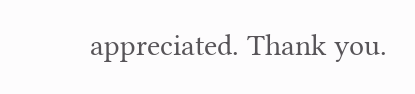appreciated. Thank you.